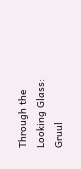Through the Looking Glass: Gruul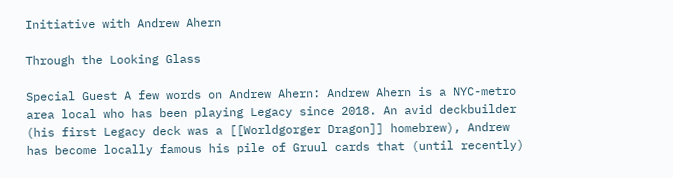Initiative with Andrew Ahern

Through the Looking Glass

Special Guest A few words on Andrew Ahern: Andrew Ahern is a NYC-metro area local who has been playing Legacy since 2018. An avid deckbuilder (his first Legacy deck was a [[Worldgorger Dragon]] homebrew), Andrew has become locally famous his pile of Gruul cards that (until recently)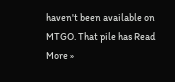haven't been available on MTGO. That pile has Read More »